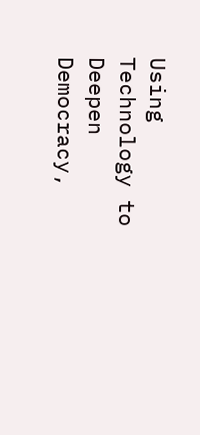Using Technology to Deepen Democracy,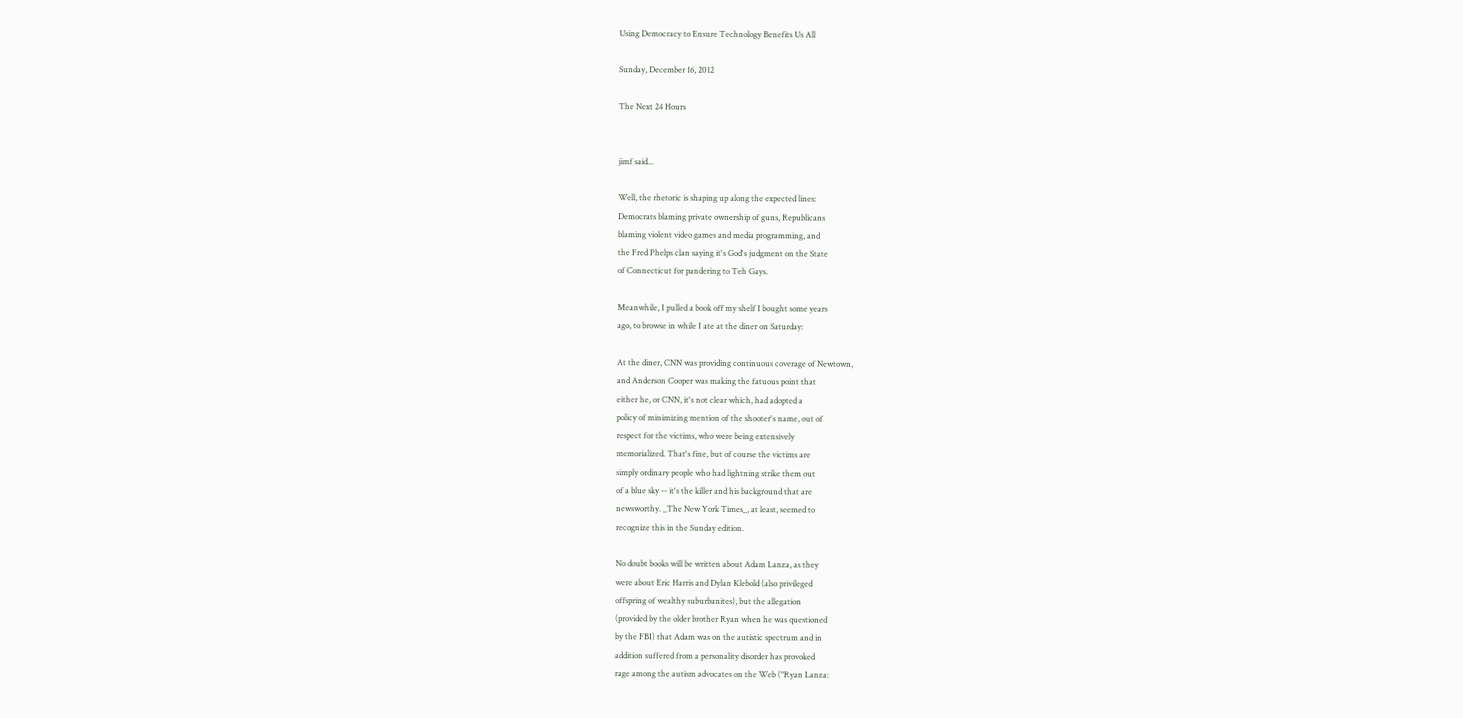Using Democracy to Ensure Technology Benefits Us All

Sunday, December 16, 2012

The Next 24 Hours


jimf said...

Well, the rhetoric is shaping up along the expected lines:
Democrats blaming private ownership of guns, Republicans
blaming violent video games and media programming, and
the Fred Phelps clan saying it's God's judgment on the State
of Connecticut for pandering to Teh Gays.

Meanwhile, I pulled a book off my shelf I bought some years
ago, to browse in while I ate at the diner on Saturday:

At the diner, CNN was providing continuous coverage of Newtown,
and Anderson Cooper was making the fatuous point that
either he, or CNN, it's not clear which, had adopted a
policy of minimizing mention of the shooter's name, out of
respect for the victims, who were being extensively
memorialized. That's fine, but of course the victims are
simply ordinary people who had lightning strike them out
of a blue sky -- it's the killer and his background that are
newsworthy. _The New York Times_, at least, seemed to
recognize this in the Sunday edition.

No doubt books will be written about Adam Lanza, as they
were about Eric Harris and Dylan Klebold (also privileged
offspring of wealthy suburbanites), but the allegation
(provided by the older brother Ryan when he was questioned
by the FBI) that Adam was on the autistic spectrum and in
addition suffered from a personality disorder has provoked
rage among the autism advocates on the Web ("Ryan Lanza: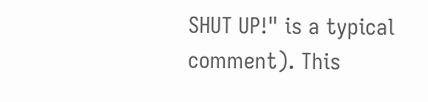SHUT UP!" is a typical comment). This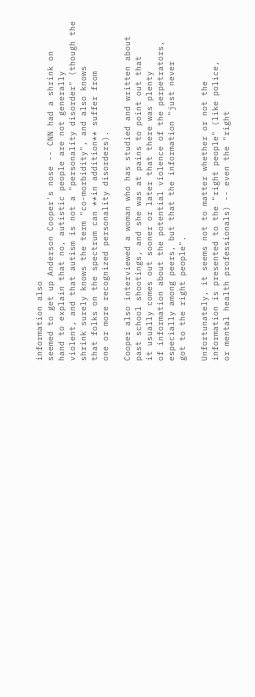information also
seemed to get up Anderson Cooper's nose -- CNN had a shrink on
hand to explain that no, autistic people are not generally
violent, and that autism is not a "personality disorder" (though the
shrink surely knows the term "co-morbidity", and also knows
that folks on the spectrum can **in addition** suffer from
one or more recognized personality disorders).

Cooper also interviewed a woman who has studied and written about
past school shootings, and she was at pains to point out that
it usually comes out sooner or later that there was plenty
of information about the potential violence of the perpetrators,
especially among peers, but that the information "just never
got to the right people".

Unfortunately, it seems not to matter whether or not the
information is presented to the "right people" (like police,
or mental health professionals) -- even the "right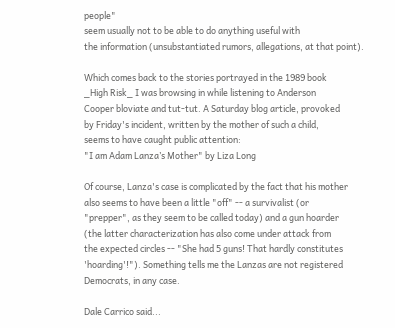people"
seem usually not to be able to do anything useful with
the information (unsubstantiated rumors, allegations, at that point).

Which comes back to the stories portrayed in the 1989 book
_High Risk_ I was browsing in while listening to Anderson
Cooper bloviate and tut-tut. A Saturday blog article, provoked
by Friday's incident, written by the mother of such a child,
seems to have caught public attention:
"I am Adam Lanza’s Mother" by Liza Long

Of course, Lanza's case is complicated by the fact that his mother
also seems to have been a little "off" -- a survivalist (or
"prepper", as they seem to be called today) and a gun hoarder
(the latter characterization has also come under attack from
the expected circles -- "She had 5 guns! That hardly constitutes
'hoarding'!"). Something tells me the Lanzas are not registered
Democrats, in any case.

Dale Carrico said...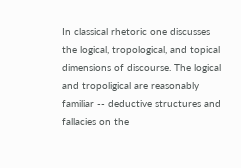In classical rhetoric one discusses the logical, tropological, and topical dimensions of discourse. The logical and tropoligical are reasonably familiar -- deductive structures and fallacies on the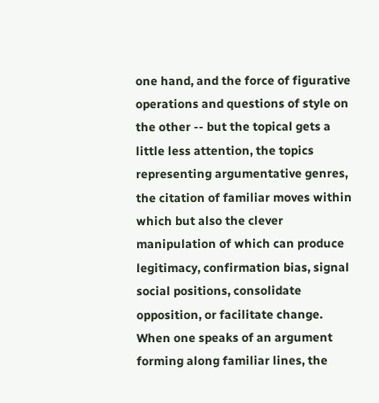one hand, and the force of figurative operations and questions of style on the other -- but the topical gets a little less attention, the topics representing argumentative genres, the citation of familiar moves within which but also the clever manipulation of which can produce legitimacy, confirmation bias, signal social positions, consolidate opposition, or facilitate change. When one speaks of an argument forming along familiar lines, the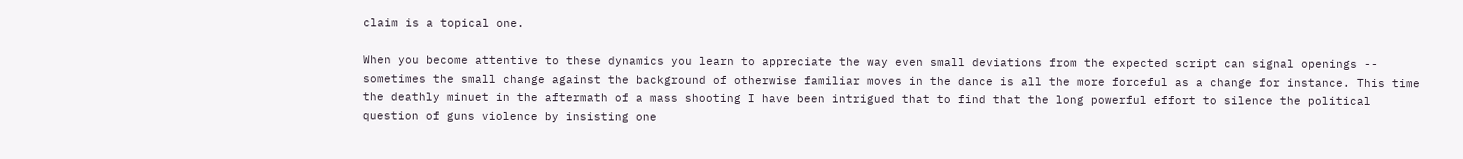claim is a topical one.

When you become attentive to these dynamics you learn to appreciate the way even small deviations from the expected script can signal openings -- sometimes the small change against the background of otherwise familiar moves in the dance is all the more forceful as a change for instance. This time the deathly minuet in the aftermath of a mass shooting I have been intrigued that to find that the long powerful effort to silence the political question of guns violence by insisting one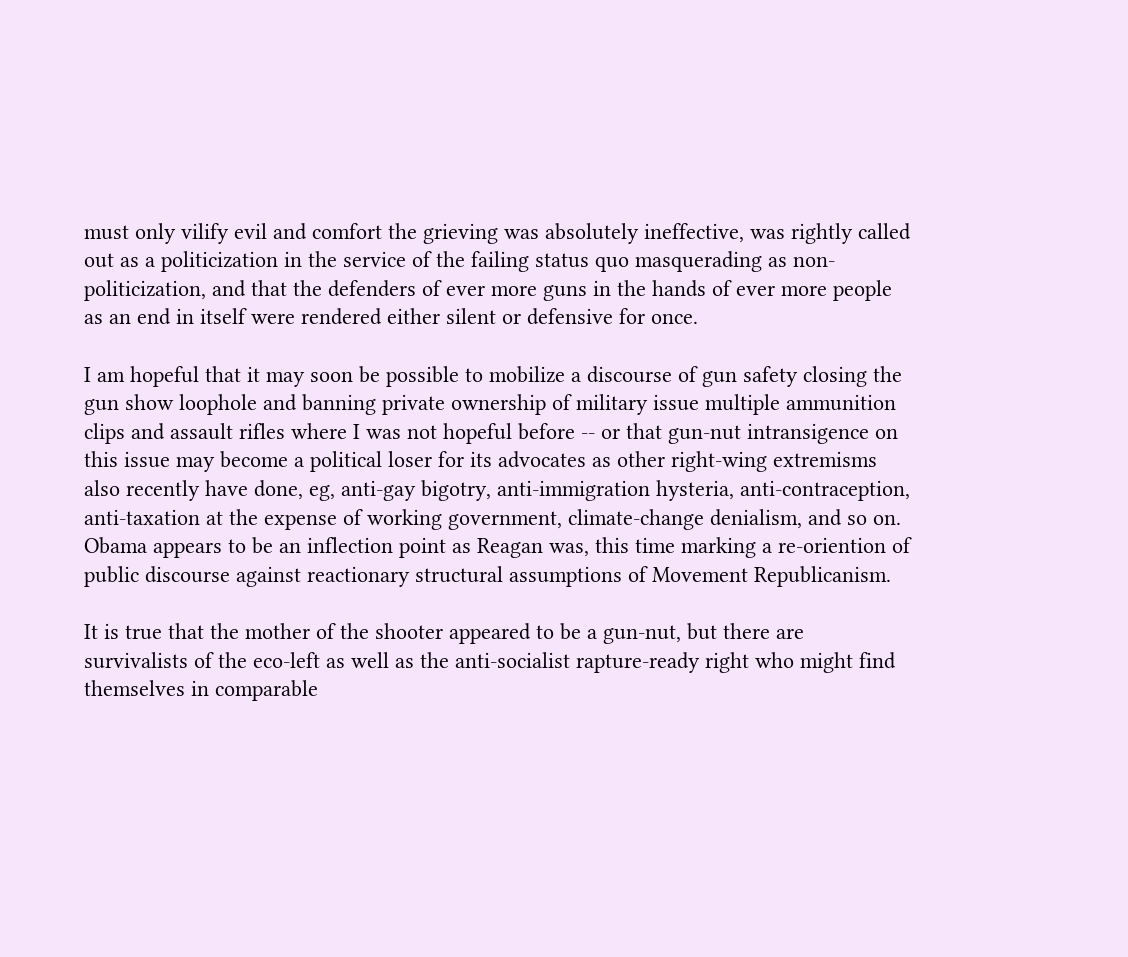must only vilify evil and comfort the grieving was absolutely ineffective, was rightly called out as a politicization in the service of the failing status quo masquerading as non-politicization, and that the defenders of ever more guns in the hands of ever more people as an end in itself were rendered either silent or defensive for once.

I am hopeful that it may soon be possible to mobilize a discourse of gun safety closing the gun show loophole and banning private ownership of military issue multiple ammunition clips and assault rifles where I was not hopeful before -- or that gun-nut intransigence on this issue may become a political loser for its advocates as other right-wing extremisms also recently have done, eg, anti-gay bigotry, anti-immigration hysteria, anti-contraception, anti-taxation at the expense of working government, climate-change denialism, and so on. Obama appears to be an inflection point as Reagan was, this time marking a re-oriention of public discourse against reactionary structural assumptions of Movement Republicanism.

It is true that the mother of the shooter appeared to be a gun-nut, but there are survivalists of the eco-left as well as the anti-socialist rapture-ready right who might find themselves in comparable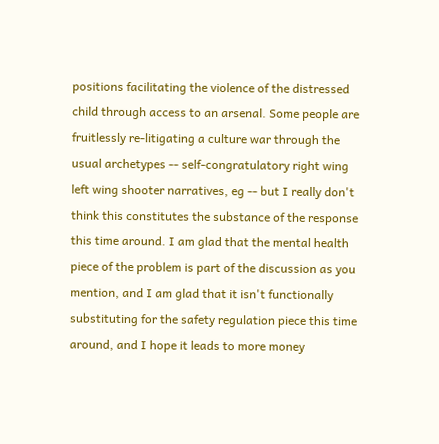positions facilitating the violence of the distressed child through access to an arsenal. Some people are fruitlessly re-litigating a culture war through the usual archetypes -- self-congratulatory right wing left wing shooter narratives, eg -- but I really don't think this constitutes the substance of the response this time around. I am glad that the mental health piece of the problem is part of the discussion as you mention, and I am glad that it isn't functionally substituting for the safety regulation piece this time around, and I hope it leads to more money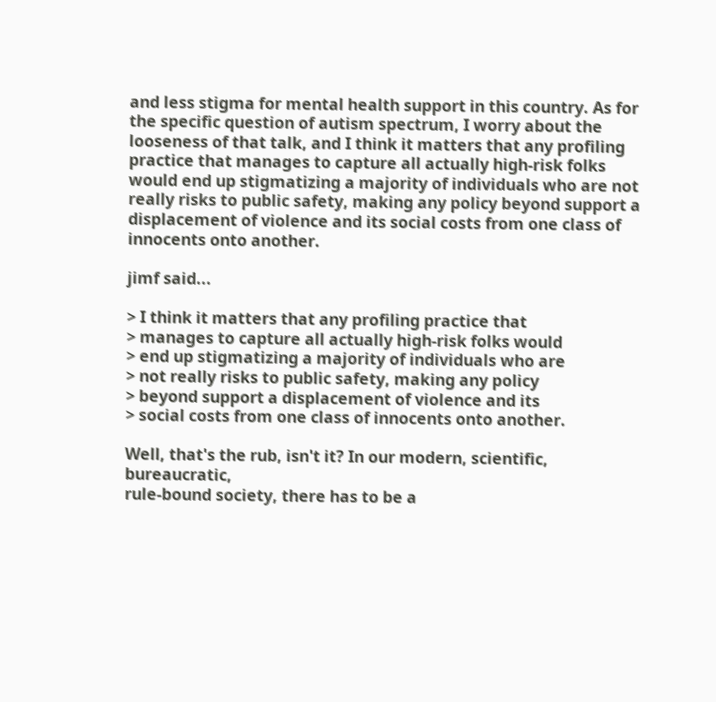and less stigma for mental health support in this country. As for the specific question of autism spectrum, I worry about the looseness of that talk, and I think it matters that any profiling practice that manages to capture all actually high-risk folks would end up stigmatizing a majority of individuals who are not really risks to public safety, making any policy beyond support a displacement of violence and its social costs from one class of innocents onto another.

jimf said...

> I think it matters that any profiling practice that
> manages to capture all actually high-risk folks would
> end up stigmatizing a majority of individuals who are
> not really risks to public safety, making any policy
> beyond support a displacement of violence and its
> social costs from one class of innocents onto another.

Well, that's the rub, isn't it? In our modern, scientific, bureaucratic,
rule-bound society, there has to be a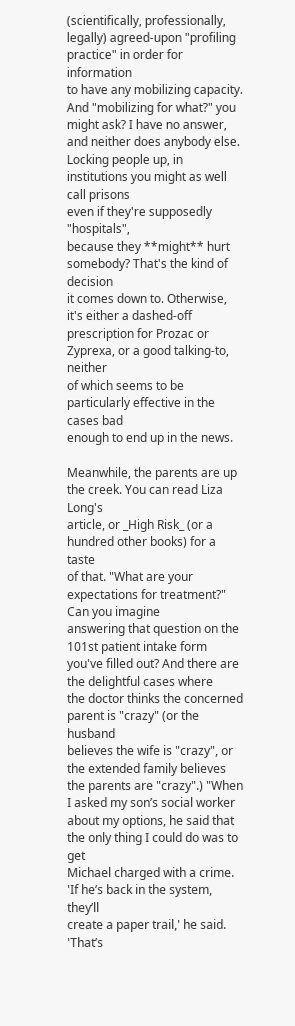(scientifically, professionally,
legally) agreed-upon "profiling practice" in order for information
to have any mobilizing capacity. And "mobilizing for what?" you
might ask? I have no answer, and neither does anybody else.
Locking people up, in institutions you might as well call prisons
even if they're supposedly "hospitals",
because they **might** hurt somebody? That's the kind of decision
it comes down to. Otherwise, it's either a dashed-off
prescription for Prozac or Zyprexa, or a good talking-to, neither
of which seems to be particularly effective in the cases bad
enough to end up in the news.

Meanwhile, the parents are up the creek. You can read Liza Long's
article, or _High Risk_ (or a hundred other books) for a taste
of that. "What are your expectations for treatment?" Can you imagine
answering that question on the 101st patient intake form
you've filled out? And there are the delightful cases where
the doctor thinks the concerned parent is "crazy" (or the husband
believes the wife is "crazy", or the extended family believes
the parents are "crazy".) "When I asked my son’s social worker
about my options, he said that the only thing I could do was to get
Michael charged with a crime. 'If he’s back in the system, they’ll
create a paper trail,' he said. 'That’s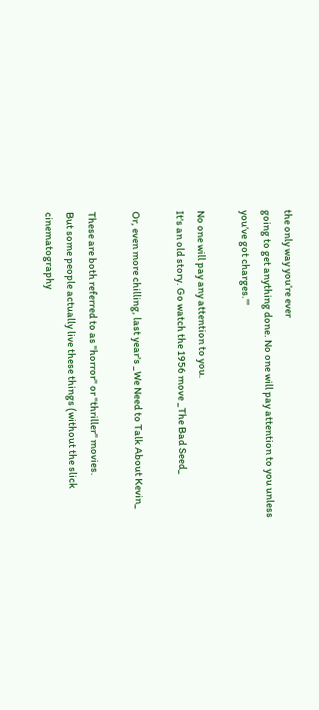the only way you’re ever
going to get anything done. No one will pay attention to you unless
you’ve got charges.'"

No one will pay any attention to you.
It's an old story. Go watch the 1956 move _The Bad Seed_

Or, even more chilling, last year's _We Need to Talk About Kevin_

These are both referred to as "horror" or "thriller" movies.
But some people actually live these things (without the slick cinematography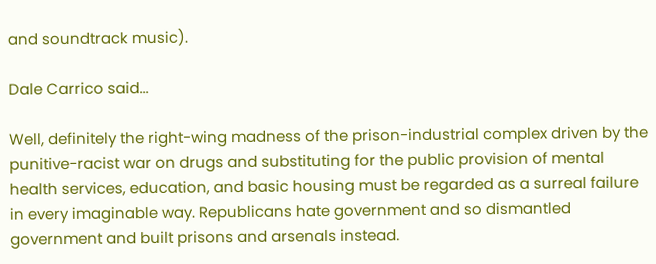and soundtrack music).

Dale Carrico said...

Well, definitely the right-wing madness of the prison-industrial complex driven by the punitive-racist war on drugs and substituting for the public provision of mental health services, education, and basic housing must be regarded as a surreal failure in every imaginable way. Republicans hate government and so dismantled government and built prisons and arsenals instead.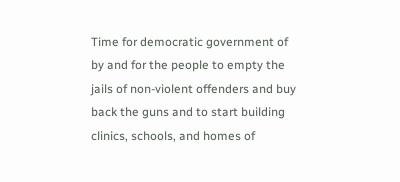Time for democratic government of by and for the people to empty the jails of non-violent offenders and buy back the guns and to start building clinics, schools, and homes of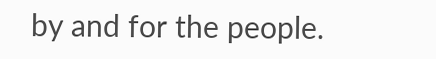by and for the people.